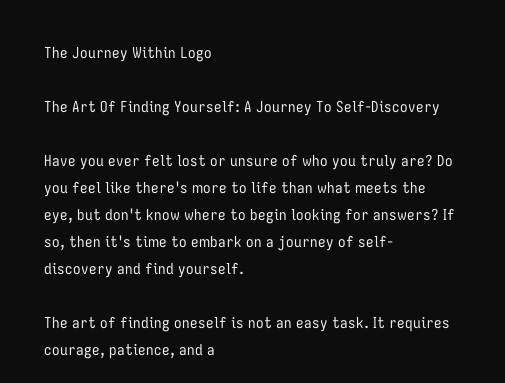The Journey Within Logo

The Art Of Finding Yourself: A Journey To Self-Discovery

Have you ever felt lost or unsure of who you truly are? Do you feel like there's more to life than what meets the eye, but don't know where to begin looking for answers? If so, then it's time to embark on a journey of self-discovery and find yourself.

The art of finding oneself is not an easy task. It requires courage, patience, and a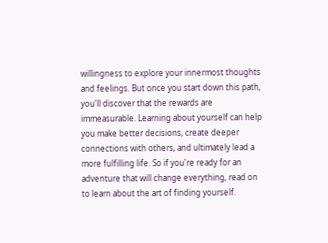willingness to explore your innermost thoughts and feelings. But once you start down this path, you'll discover that the rewards are immeasurable. Learning about yourself can help you make better decisions, create deeper connections with others, and ultimately lead a more fulfilling life. So if you're ready for an adventure that will change everything, read on to learn about the art of finding yourself.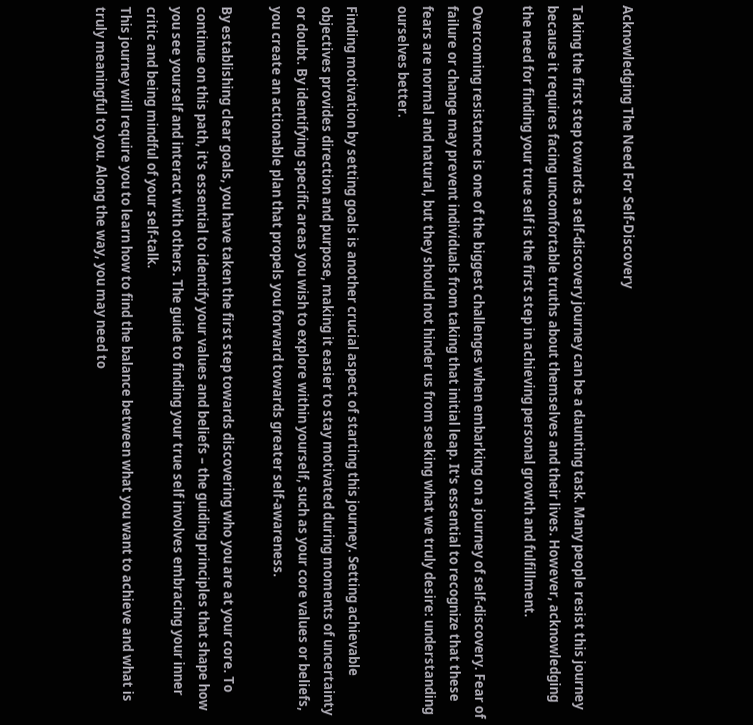Acknowledging The Need For Self-Discovery

Taking the first step towards a self-discovery journey can be a daunting task. Many people resist this journey because it requires facing uncomfortable truths about themselves and their lives. However, acknowledging the need for finding your true self is the first step in achieving personal growth and fulfillment.

Overcoming resistance is one of the biggest challenges when embarking on a journey of self-discovery. Fear of failure or change may prevent individuals from taking that initial leap. It's essential to recognize that these fears are normal and natural, but they should not hinder us from seeking what we truly desire: understanding ourselves better.

Finding motivation by setting goals is another crucial aspect of starting this journey. Setting achievable objectives provides direction and purpose, making it easier to stay motivated during moments of uncertainty or doubt. By identifying specific areas you wish to explore within yourself, such as your core values or beliefs, you create an actionable plan that propels you forward towards greater self-awareness.

By establishing clear goals, you have taken the first step towards discovering who you are at your core. To continue on this path, it's essential to identify your values and beliefs – the guiding principles that shape how you see yourself and interact with others. The guide to finding your true self involves embracing your inner critic and being mindful of your self-talk.
This journey will require you to learn how to find the balance between what you want to achieve and what is truly meaningful to you. Along the way, you may need to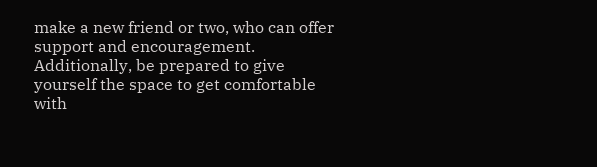make a new friend or two, who can offer support and encouragement. Additionally, be prepared to give yourself the space to get comfortable with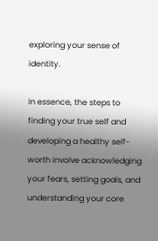exploring your sense of identity.

In essence, the steps to finding your true self and developing a healthy self-worth involve acknowledging your fears, setting goals, and understanding your core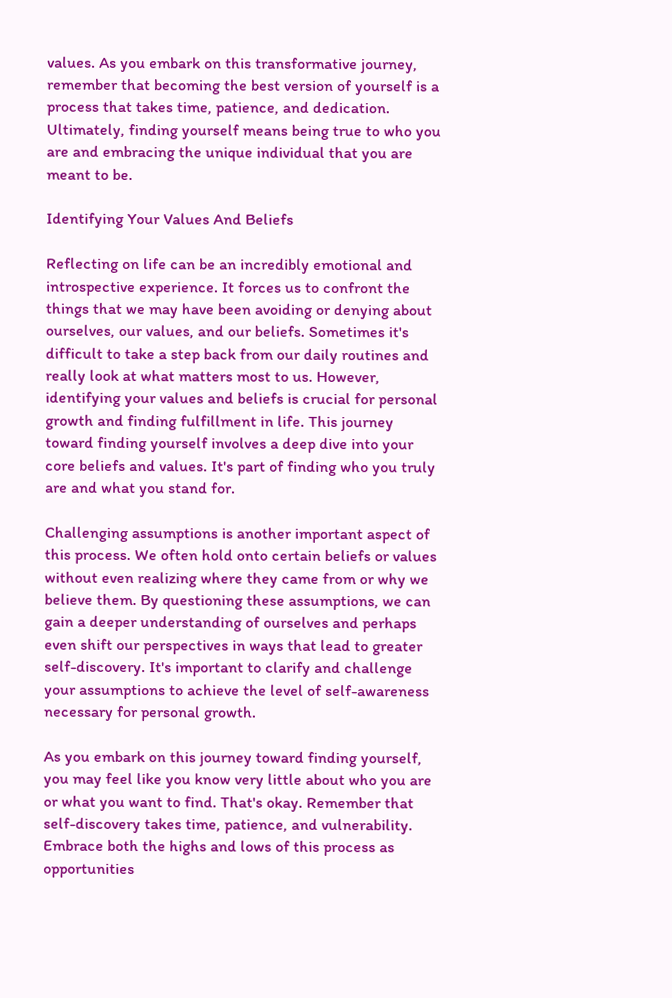values. As you embark on this transformative journey, remember that becoming the best version of yourself is a process that takes time, patience, and dedication. Ultimately, finding yourself means being true to who you are and embracing the unique individual that you are meant to be.

Identifying Your Values And Beliefs

Reflecting on life can be an incredibly emotional and introspective experience. It forces us to confront the things that we may have been avoiding or denying about ourselves, our values, and our beliefs. Sometimes it's difficult to take a step back from our daily routines and really look at what matters most to us. However, identifying your values and beliefs is crucial for personal growth and finding fulfillment in life. This journey toward finding yourself involves a deep dive into your core beliefs and values. It's part of finding who you truly are and what you stand for.

Challenging assumptions is another important aspect of this process. We often hold onto certain beliefs or values without even realizing where they came from or why we believe them. By questioning these assumptions, we can gain a deeper understanding of ourselves and perhaps even shift our perspectives in ways that lead to greater self-discovery. It's important to clarify and challenge your assumptions to achieve the level of self-awareness necessary for personal growth.

As you embark on this journey toward finding yourself, you may feel like you know very little about who you are or what you want to find. That's okay. Remember that self-discovery takes time, patience, and vulnerability. Embrace both the highs and lows of this process as opportunities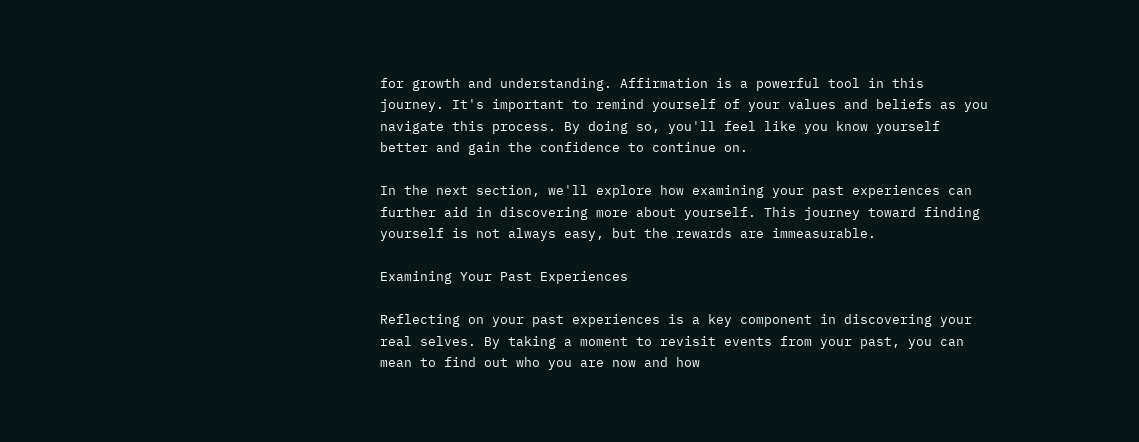for growth and understanding. Affirmation is a powerful tool in this journey. It's important to remind yourself of your values and beliefs as you navigate this process. By doing so, you'll feel like you know yourself better and gain the confidence to continue on.

In the next section, we'll explore how examining your past experiences can further aid in discovering more about yourself. This journey toward finding yourself is not always easy, but the rewards are immeasurable.

Examining Your Past Experiences

Reflecting on your past experiences is a key component in discovering your real selves. By taking a moment to revisit events from your past, you can mean to find out who you are now and how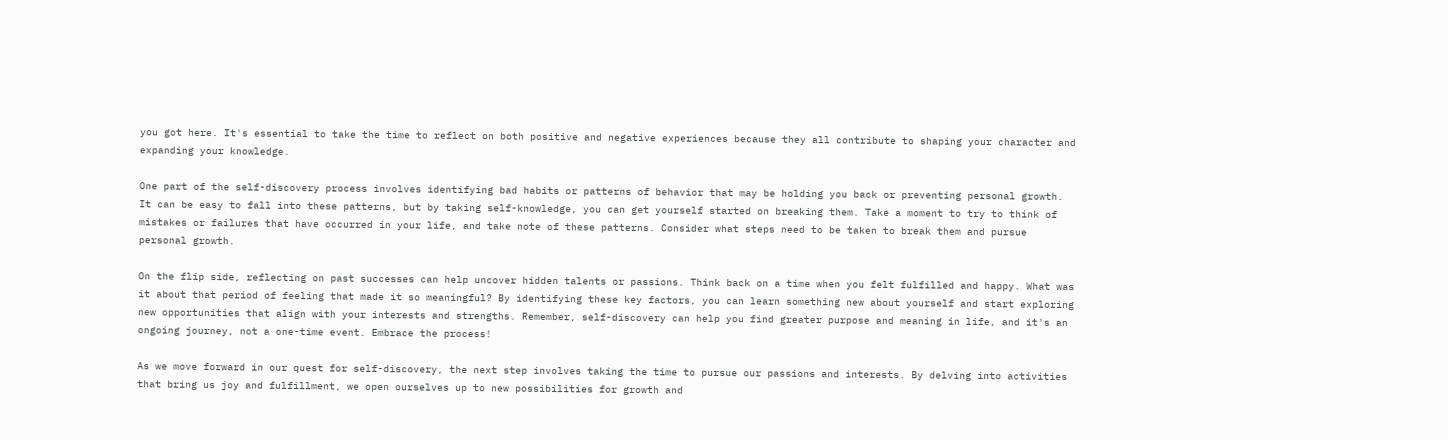you got here. It's essential to take the time to reflect on both positive and negative experiences because they all contribute to shaping your character and expanding your knowledge.

One part of the self-discovery process involves identifying bad habits or patterns of behavior that may be holding you back or preventing personal growth. It can be easy to fall into these patterns, but by taking self-knowledge, you can get yourself started on breaking them. Take a moment to try to think of mistakes or failures that have occurred in your life, and take note of these patterns. Consider what steps need to be taken to break them and pursue personal growth.

On the flip side, reflecting on past successes can help uncover hidden talents or passions. Think back on a time when you felt fulfilled and happy. What was it about that period of feeling that made it so meaningful? By identifying these key factors, you can learn something new about yourself and start exploring new opportunities that align with your interests and strengths. Remember, self-discovery can help you find greater purpose and meaning in life, and it's an ongoing journey, not a one-time event. Embrace the process!

As we move forward in our quest for self-discovery, the next step involves taking the time to pursue our passions and interests. By delving into activities that bring us joy and fulfillment, we open ourselves up to new possibilities for growth and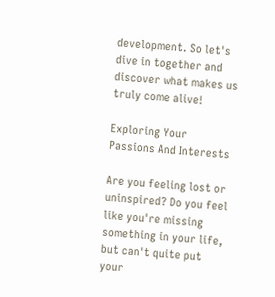development. So let's dive in together and discover what makes us truly come alive!

Exploring Your Passions And Interests

Are you feeling lost or uninspired? Do you feel like you're missing something in your life, but can't quite put your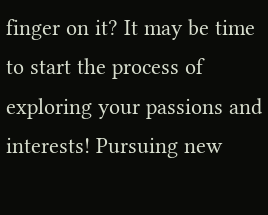finger on it? It may be time to start the process of exploring your passions and interests! Pursuing new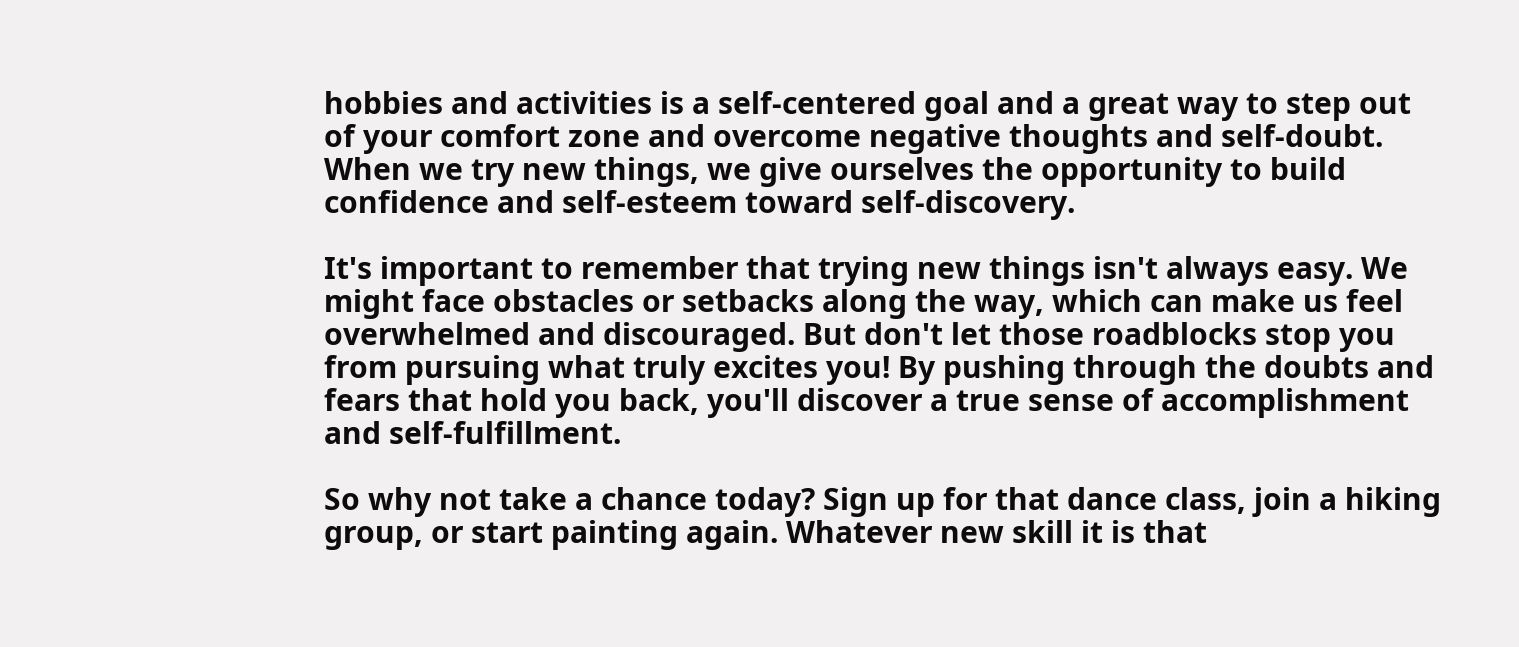hobbies and activities is a self-centered goal and a great way to step out of your comfort zone and overcome negative thoughts and self-doubt. When we try new things, we give ourselves the opportunity to build confidence and self-esteem toward self-discovery.

It's important to remember that trying new things isn't always easy. We might face obstacles or setbacks along the way, which can make us feel overwhelmed and discouraged. But don't let those roadblocks stop you from pursuing what truly excites you! By pushing through the doubts and fears that hold you back, you'll discover a true sense of accomplishment and self-fulfillment.

So why not take a chance today? Sign up for that dance class, join a hiking group, or start painting again. Whatever new skill it is that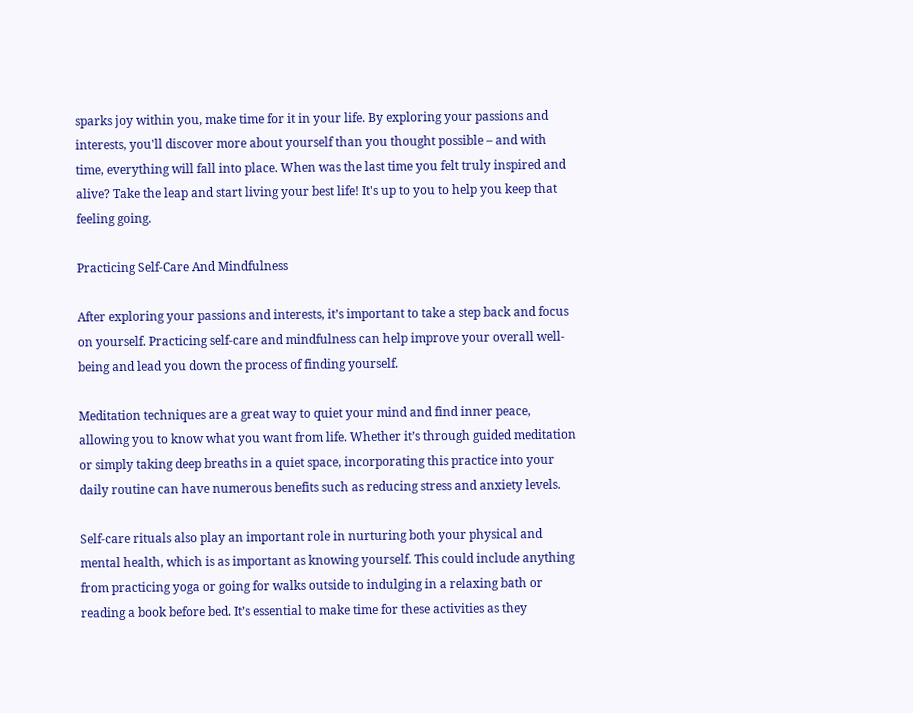sparks joy within you, make time for it in your life. By exploring your passions and interests, you'll discover more about yourself than you thought possible – and with time, everything will fall into place. When was the last time you felt truly inspired and alive? Take the leap and start living your best life! It's up to you to help you keep that feeling going.

Practicing Self-Care And Mindfulness

After exploring your passions and interests, it’s important to take a step back and focus on yourself. Practicing self-care and mindfulness can help improve your overall well-being and lead you down the process of finding yourself.

Meditation techniques are a great way to quiet your mind and find inner peace, allowing you to know what you want from life. Whether it’s through guided meditation or simply taking deep breaths in a quiet space, incorporating this practice into your daily routine can have numerous benefits such as reducing stress and anxiety levels.

Self-care rituals also play an important role in nurturing both your physical and mental health, which is as important as knowing yourself. This could include anything from practicing yoga or going for walks outside to indulging in a relaxing bath or reading a book before bed. It’s essential to make time for these activities as they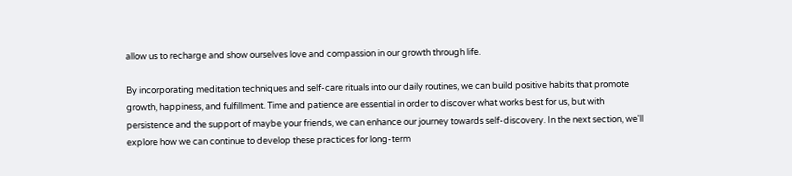allow us to recharge and show ourselves love and compassion in our growth through life.

By incorporating meditation techniques and self-care rituals into our daily routines, we can build positive habits that promote growth, happiness, and fulfillment. Time and patience are essential in order to discover what works best for us, but with persistence and the support of maybe your friends, we can enhance our journey towards self-discovery. In the next section, we'll explore how we can continue to develop these practices for long-term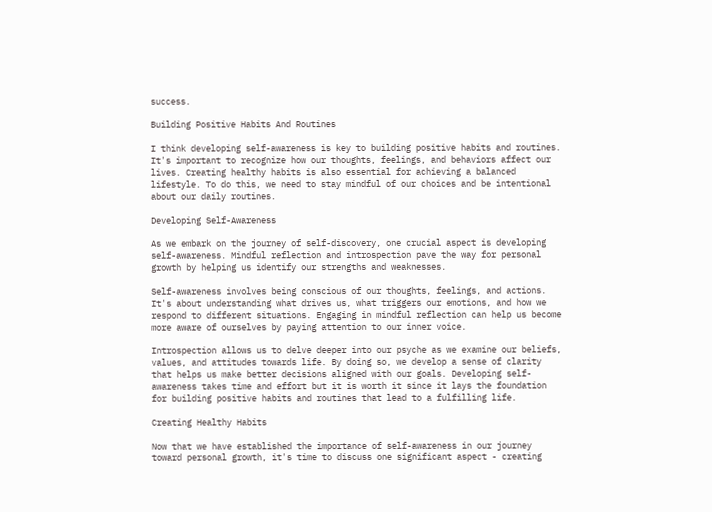success.

Building Positive Habits And Routines

I think developing self-awareness is key to building positive habits and routines. It's important to recognize how our thoughts, feelings, and behaviors affect our lives. Creating healthy habits is also essential for achieving a balanced lifestyle. To do this, we need to stay mindful of our choices and be intentional about our daily routines.

Developing Self-Awareness

As we embark on the journey of self-discovery, one crucial aspect is developing self-awareness. Mindful reflection and introspection pave the way for personal growth by helping us identify our strengths and weaknesses.

Self-awareness involves being conscious of our thoughts, feelings, and actions. It's about understanding what drives us, what triggers our emotions, and how we respond to different situations. Engaging in mindful reflection can help us become more aware of ourselves by paying attention to our inner voice.

Introspection allows us to delve deeper into our psyche as we examine our beliefs, values, and attitudes towards life. By doing so, we develop a sense of clarity that helps us make better decisions aligned with our goals. Developing self-awareness takes time and effort but it is worth it since it lays the foundation for building positive habits and routines that lead to a fulfilling life.

Creating Healthy Habits

Now that we have established the importance of self-awareness in our journey toward personal growth, it's time to discuss one significant aspect - creating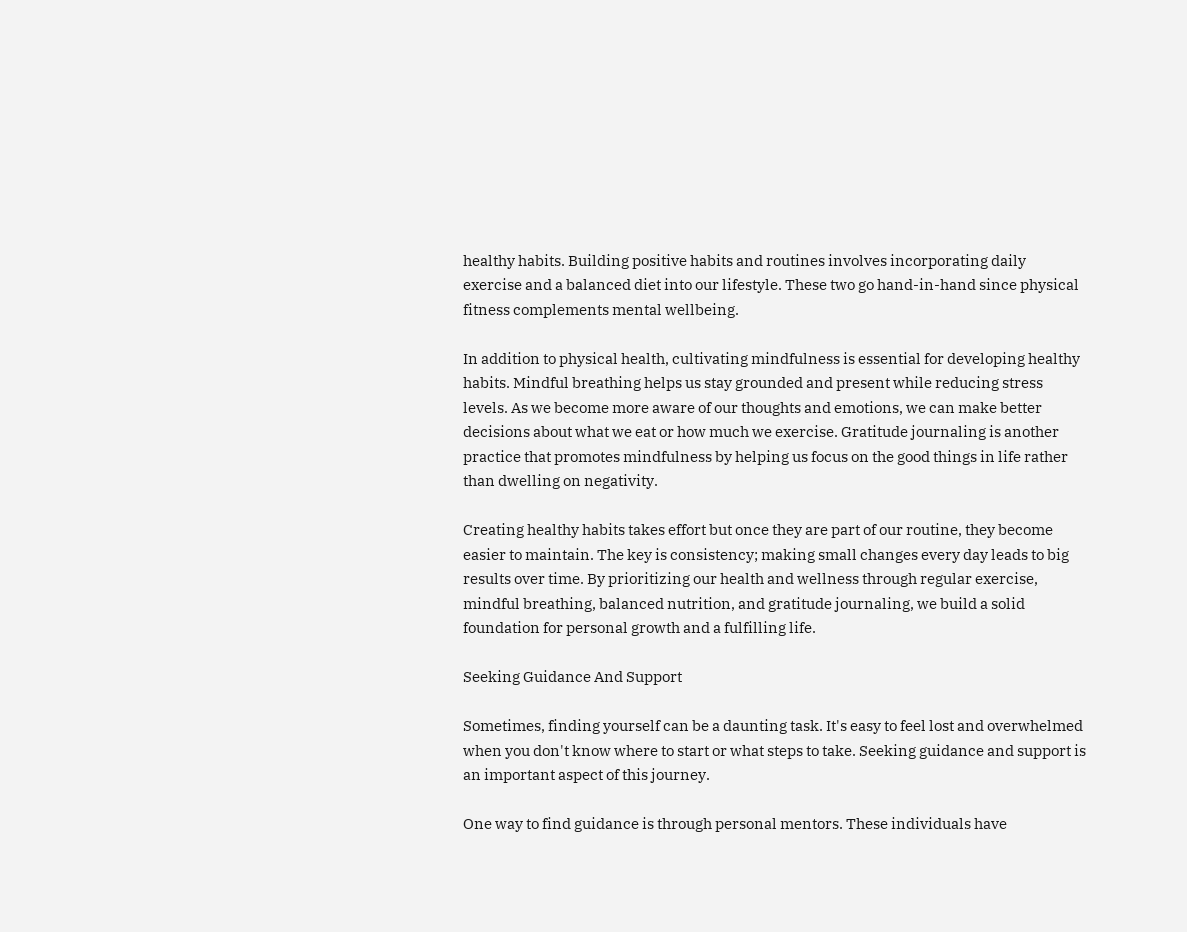healthy habits. Building positive habits and routines involves incorporating daily exercise and a balanced diet into our lifestyle. These two go hand-in-hand since physical fitness complements mental wellbeing.

In addition to physical health, cultivating mindfulness is essential for developing healthy habits. Mindful breathing helps us stay grounded and present while reducing stress levels. As we become more aware of our thoughts and emotions, we can make better decisions about what we eat or how much we exercise. Gratitude journaling is another practice that promotes mindfulness by helping us focus on the good things in life rather than dwelling on negativity.

Creating healthy habits takes effort but once they are part of our routine, they become easier to maintain. The key is consistency; making small changes every day leads to big results over time. By prioritizing our health and wellness through regular exercise, mindful breathing, balanced nutrition, and gratitude journaling, we build a solid foundation for personal growth and a fulfilling life.

Seeking Guidance And Support

Sometimes, finding yourself can be a daunting task. It's easy to feel lost and overwhelmed when you don't know where to start or what steps to take. Seeking guidance and support is an important aspect of this journey.

One way to find guidance is through personal mentors. These individuals have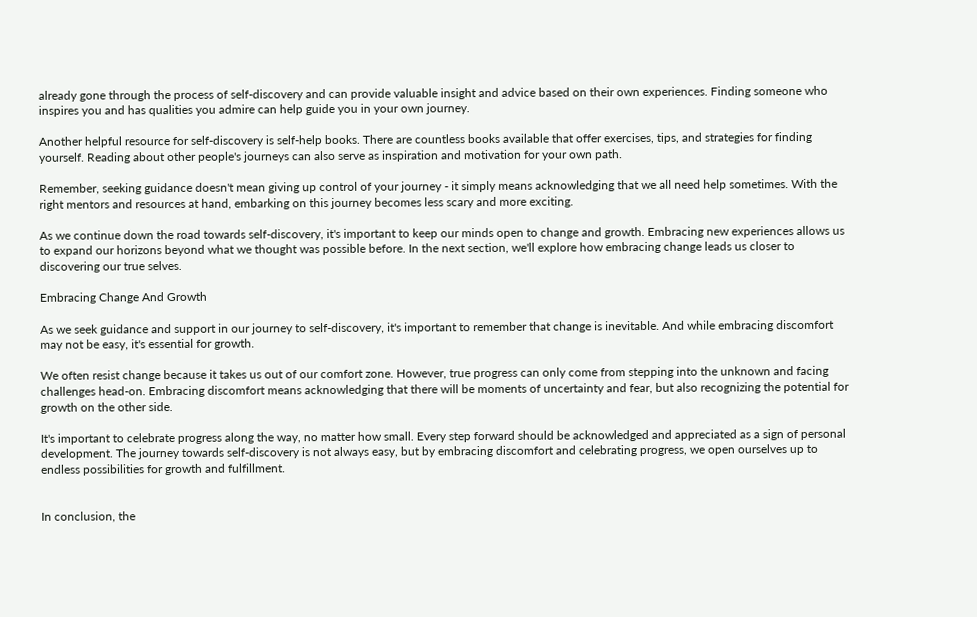already gone through the process of self-discovery and can provide valuable insight and advice based on their own experiences. Finding someone who inspires you and has qualities you admire can help guide you in your own journey.

Another helpful resource for self-discovery is self-help books. There are countless books available that offer exercises, tips, and strategies for finding yourself. Reading about other people's journeys can also serve as inspiration and motivation for your own path.

Remember, seeking guidance doesn't mean giving up control of your journey - it simply means acknowledging that we all need help sometimes. With the right mentors and resources at hand, embarking on this journey becomes less scary and more exciting.

As we continue down the road towards self-discovery, it's important to keep our minds open to change and growth. Embracing new experiences allows us to expand our horizons beyond what we thought was possible before. In the next section, we'll explore how embracing change leads us closer to discovering our true selves.

Embracing Change And Growth

As we seek guidance and support in our journey to self-discovery, it's important to remember that change is inevitable. And while embracing discomfort may not be easy, it's essential for growth.

We often resist change because it takes us out of our comfort zone. However, true progress can only come from stepping into the unknown and facing challenges head-on. Embracing discomfort means acknowledging that there will be moments of uncertainty and fear, but also recognizing the potential for growth on the other side.

It's important to celebrate progress along the way, no matter how small. Every step forward should be acknowledged and appreciated as a sign of personal development. The journey towards self-discovery is not always easy, but by embracing discomfort and celebrating progress, we open ourselves up to endless possibilities for growth and fulfillment.


In conclusion, the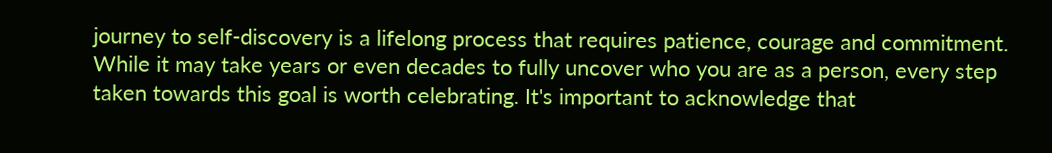journey to self-discovery is a lifelong process that requires patience, courage and commitment. While it may take years or even decades to fully uncover who you are as a person, every step taken towards this goal is worth celebrating. It's important to acknowledge that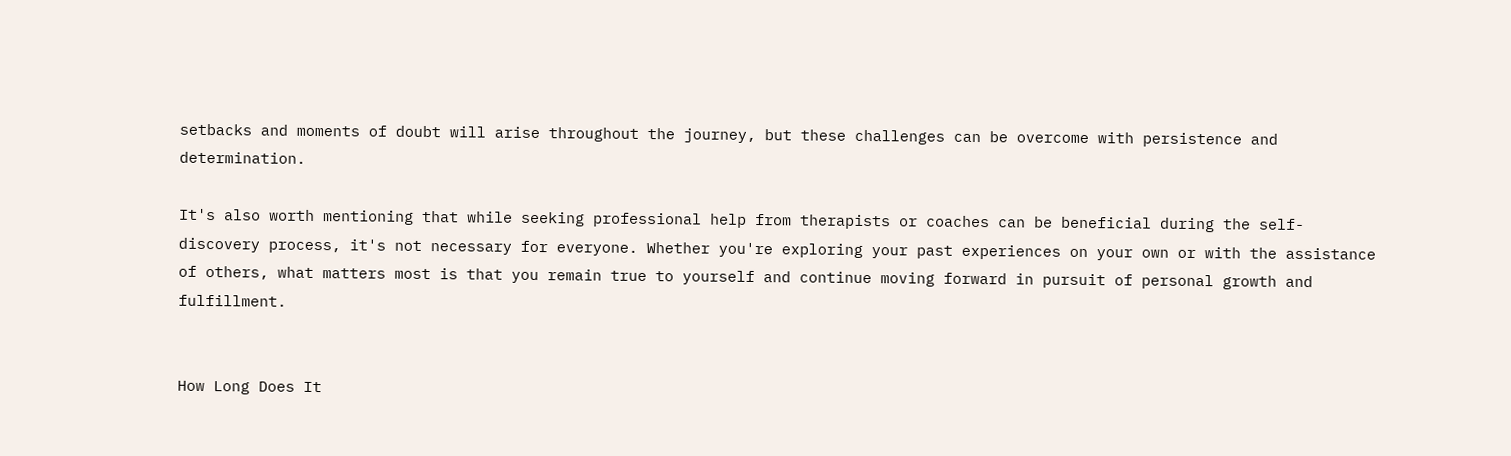setbacks and moments of doubt will arise throughout the journey, but these challenges can be overcome with persistence and determination.

It's also worth mentioning that while seeking professional help from therapists or coaches can be beneficial during the self-discovery process, it's not necessary for everyone. Whether you're exploring your past experiences on your own or with the assistance of others, what matters most is that you remain true to yourself and continue moving forward in pursuit of personal growth and fulfillment.


How Long Does It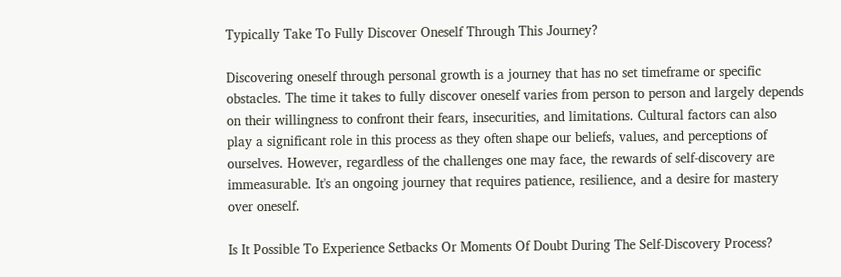Typically Take To Fully Discover Oneself Through This Journey?

Discovering oneself through personal growth is a journey that has no set timeframe or specific obstacles. The time it takes to fully discover oneself varies from person to person and largely depends on their willingness to confront their fears, insecurities, and limitations. Cultural factors can also play a significant role in this process as they often shape our beliefs, values, and perceptions of ourselves. However, regardless of the challenges one may face, the rewards of self-discovery are immeasurable. It's an ongoing journey that requires patience, resilience, and a desire for mastery over oneself.

Is It Possible To Experience Setbacks Or Moments Of Doubt During The Self-Discovery Process?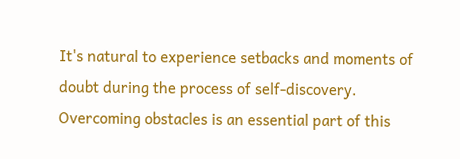It's natural to experience setbacks and moments of doubt during the process of self-discovery. Overcoming obstacles is an essential part of this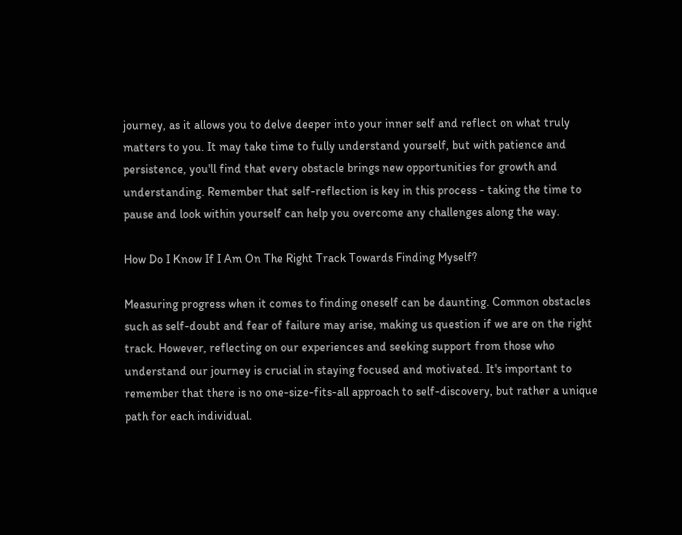journey, as it allows you to delve deeper into your inner self and reflect on what truly matters to you. It may take time to fully understand yourself, but with patience and persistence, you'll find that every obstacle brings new opportunities for growth and understanding. Remember that self-reflection is key in this process - taking the time to pause and look within yourself can help you overcome any challenges along the way.

How Do I Know If I Am On The Right Track Towards Finding Myself?

Measuring progress when it comes to finding oneself can be daunting. Common obstacles such as self-doubt and fear of failure may arise, making us question if we are on the right track. However, reflecting on our experiences and seeking support from those who understand our journey is crucial in staying focused and motivated. It's important to remember that there is no one-size-fits-all approach to self-discovery, but rather a unique path for each individual.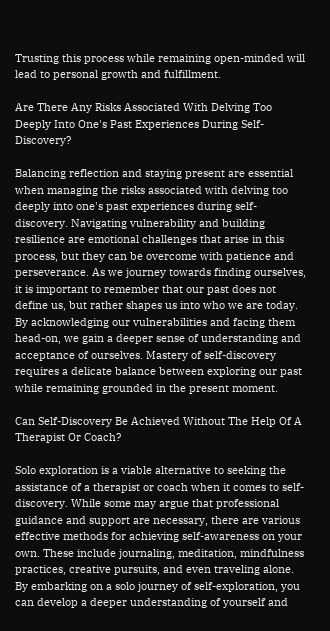Trusting this process while remaining open-minded will lead to personal growth and fulfillment.

Are There Any Risks Associated With Delving Too Deeply Into One's Past Experiences During Self-Discovery?

Balancing reflection and staying present are essential when managing the risks associated with delving too deeply into one's past experiences during self-discovery. Navigating vulnerability and building resilience are emotional challenges that arise in this process, but they can be overcome with patience and perseverance. As we journey towards finding ourselves, it is important to remember that our past does not define us, but rather shapes us into who we are today. By acknowledging our vulnerabilities and facing them head-on, we gain a deeper sense of understanding and acceptance of ourselves. Mastery of self-discovery requires a delicate balance between exploring our past while remaining grounded in the present moment.

Can Self-Discovery Be Achieved Without The Help Of A Therapist Or Coach?

Solo exploration is a viable alternative to seeking the assistance of a therapist or coach when it comes to self-discovery. While some may argue that professional guidance and support are necessary, there are various effective methods for achieving self-awareness on your own. These include journaling, meditation, mindfulness practices, creative pursuits, and even traveling alone. By embarking on a solo journey of self-exploration, you can develop a deeper understanding of yourself and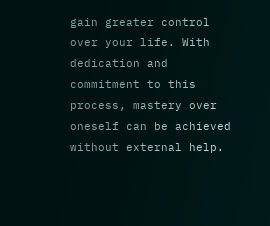gain greater control over your life. With dedication and commitment to this process, mastery over oneself can be achieved without external help.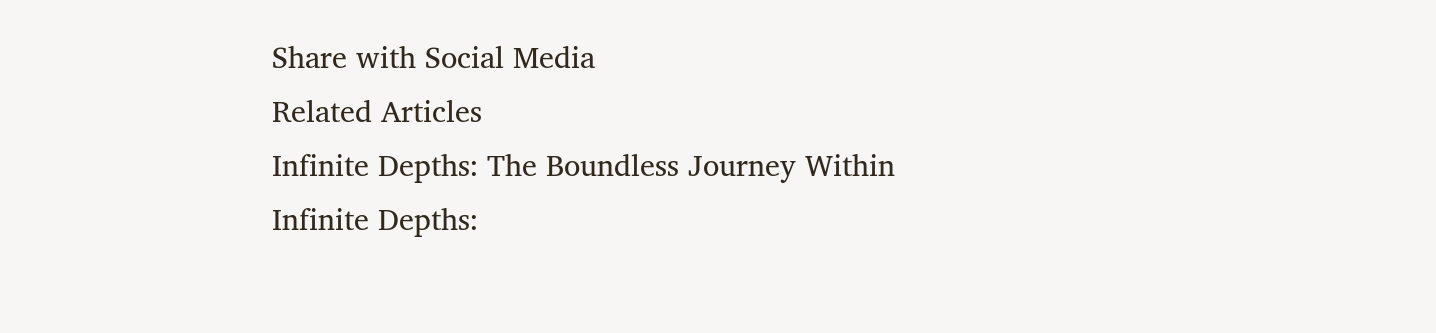Share with Social Media
Related Articles
Infinite Depths: The Boundless Journey Within
Infinite Depths: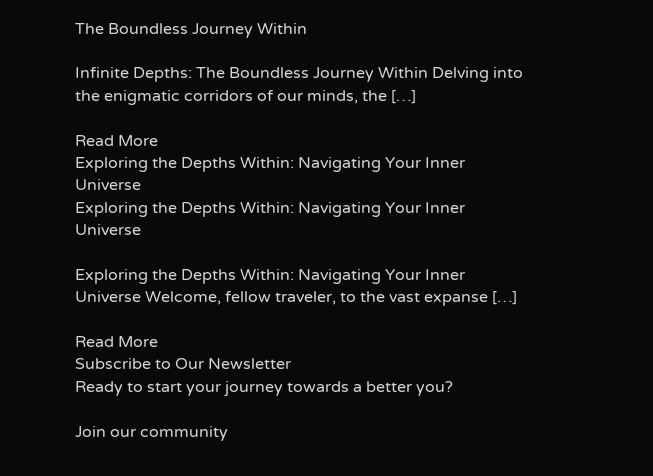The Boundless Journey Within

Infinite Depths: The Boundless Journey Within Delving into the enigmatic corridors of our minds, the […]

Read More
Exploring the Depths Within: Navigating Your Inner Universe
Exploring the Depths Within: Navigating Your Inner Universe

Exploring the Depths Within: Navigating Your Inner Universe Welcome, fellow traveler, to the vast expanse […]

Read More
Subscribe to Our Newsletter
Ready to start your journey towards a better you?

Join our community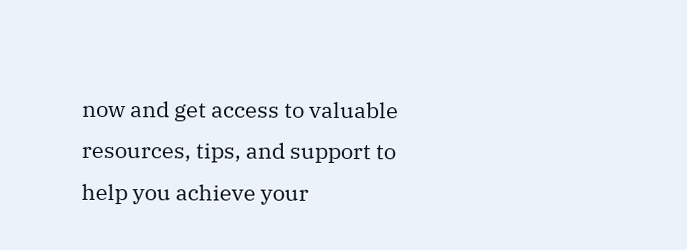now and get access to valuable resources, tips, and support to help you achieve your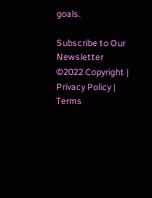goals.

Subscribe to Our Newsletter
©2022 Copyright | Privacy Policy | Terms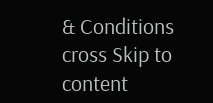& Conditions
cross Skip to content